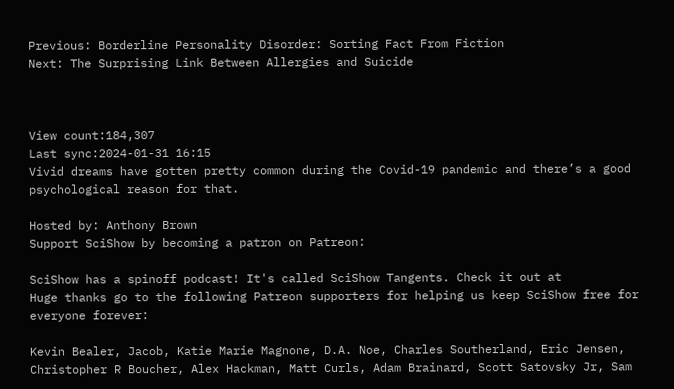Previous: Borderline Personality Disorder: Sorting Fact From Fiction
Next: The Surprising Link Between Allergies and Suicide



View count:184,307
Last sync:2024-01-31 16:15
Vivid dreams have gotten pretty common during the Covid-19 pandemic and there’s a good psychological reason for that.

Hosted by: Anthony Brown
Support SciShow by becoming a patron on Patreon:

SciShow has a spinoff podcast! It's called SciShow Tangents. Check it out at
Huge thanks go to the following Patreon supporters for helping us keep SciShow free for everyone forever:

Kevin Bealer, Jacob, Katie Marie Magnone, D.A. Noe, Charles Southerland, Eric Jensen, Christopher R Boucher, Alex Hackman, Matt Curls, Adam Brainard, Scott Satovsky Jr, Sam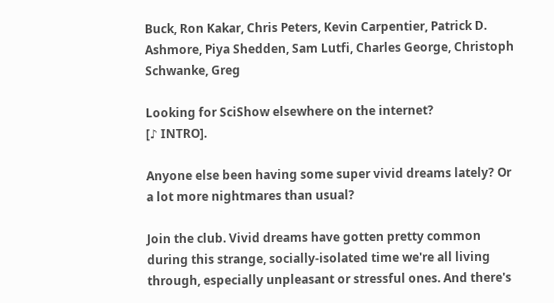Buck, Ron Kakar, Chris Peters, Kevin Carpentier, Patrick D. Ashmore, Piya Shedden, Sam Lutfi, Charles George, Christoph Schwanke, Greg

Looking for SciShow elsewhere on the internet?
[♪ INTRO].

Anyone else been having some super vivid dreams lately? Or a lot more nightmares than usual?

Join the club. Vivid dreams have gotten pretty common during this strange, socially-isolated time we're all living through, especially unpleasant or stressful ones. And there's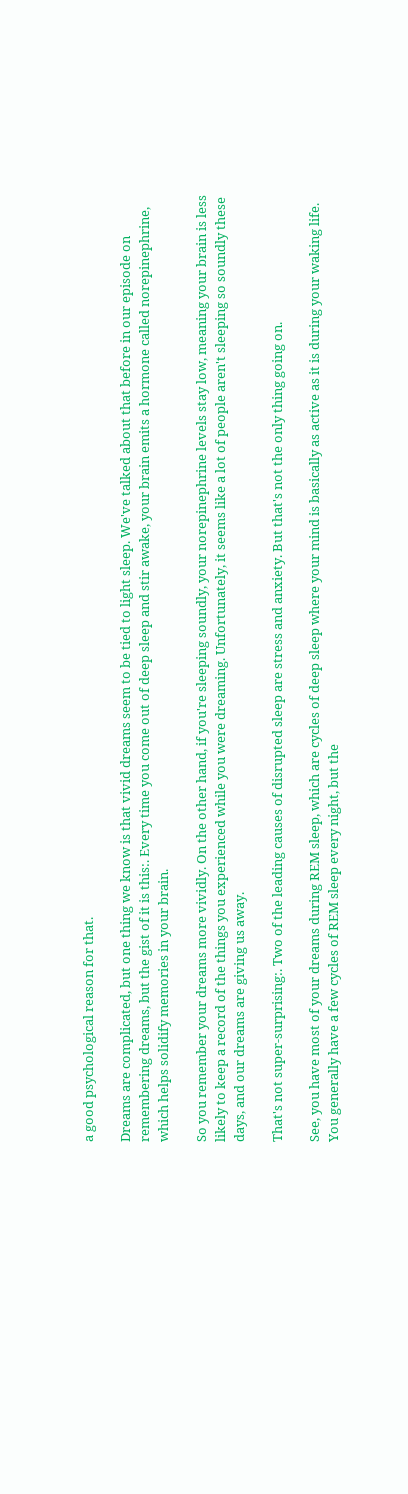a good psychological reason for that.

Dreams are complicated, but one thing we know is that vivid dreams seem to be tied to light sleep. We've talked about that before in our episode on remembering dreams, but the gist of it is this:. Every time you come out of deep sleep and stir awake, your brain emits a hormone called norepinephrine, which helps solidify memories in your brain.

So you remember your dreams more vividly. On the other hand, if you're sleeping soundly, your norepinephrine levels stay low, meaning your brain is less likely to keep a record of the things you experienced while you were dreaming. Unfortunately, it seems like a lot of people aren't sleeping so soundly these days, and our dreams are giving us away.

That's not super-surprising:. Two of the leading causes of disrupted sleep are stress and anxiety. But that's not the only thing going on.

See, you have most of your dreams during REM sleep, which are cycles of deep sleep where your mind is basically as active as it is during your waking life. You generally have a few cycles of REM sleep every night, but the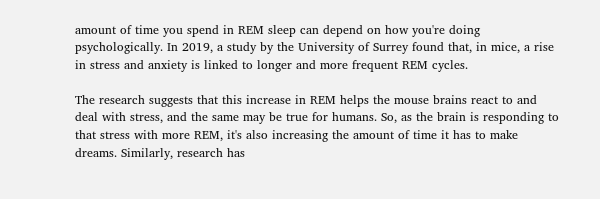amount of time you spend in REM sleep can depend on how you're doing psychologically. In 2019, a study by the University of Surrey found that, in mice, a rise in stress and anxiety is linked to longer and more frequent REM cycles.

The research suggests that this increase in REM helps the mouse brains react to and deal with stress, and the same may be true for humans. So, as the brain is responding to that stress with more REM, it's also increasing the amount of time it has to make dreams. Similarly, research has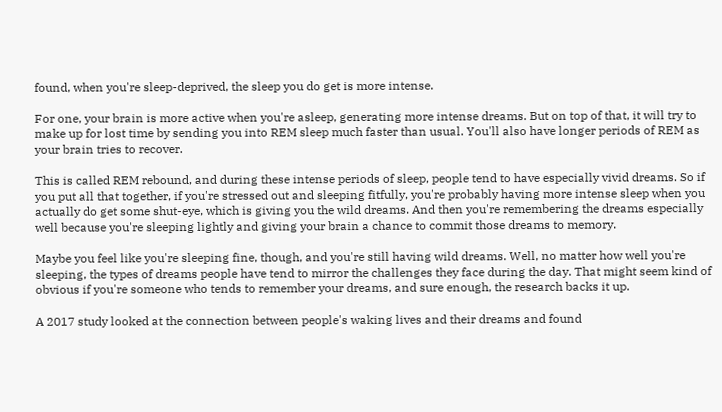found, when you're sleep-deprived, the sleep you do get is more intense.

For one, your brain is more active when you're asleep, generating more intense dreams. But on top of that, it will try to make up for lost time by sending you into REM sleep much faster than usual. You'll also have longer periods of REM as your brain tries to recover.

This is called REM rebound, and during these intense periods of sleep, people tend to have especially vivid dreams. So if you put all that together, if you're stressed out and sleeping fitfully, you're probably having more intense sleep when you actually do get some shut-eye, which is giving you the wild dreams. And then you're remembering the dreams especially well because you're sleeping lightly and giving your brain a chance to commit those dreams to memory.

Maybe you feel like you're sleeping fine, though, and you're still having wild dreams. Well, no matter how well you're sleeping, the types of dreams people have tend to mirror the challenges they face during the day. That might seem kind of obvious if you're someone who tends to remember your dreams, and sure enough, the research backs it up.

A 2017 study looked at the connection between people's waking lives and their dreams and found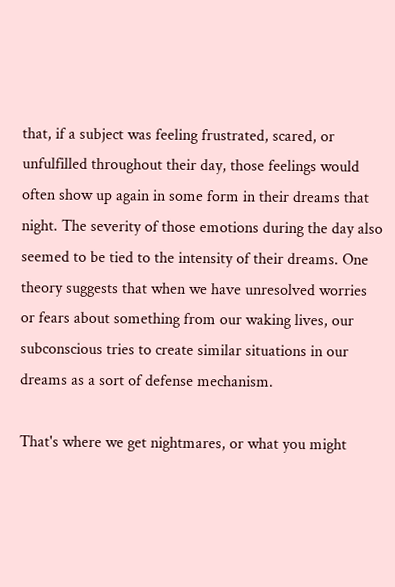that, if a subject was feeling frustrated, scared, or unfulfilled throughout their day, those feelings would often show up again in some form in their dreams that night. The severity of those emotions during the day also seemed to be tied to the intensity of their dreams. One theory suggests that when we have unresolved worries or fears about something from our waking lives, our subconscious tries to create similar situations in our dreams as a sort of defense mechanism.

That's where we get nightmares, or what you might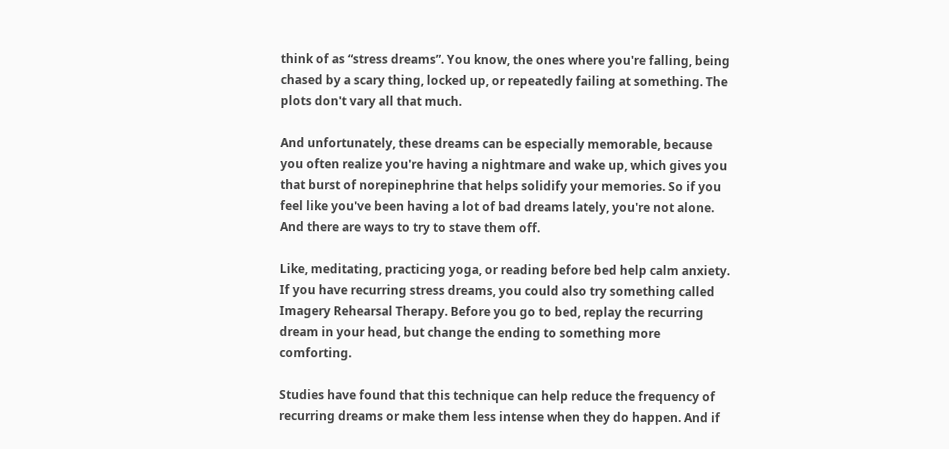think of as “stress dreams”. You know, the ones where you're falling, being chased by a scary thing, locked up, or repeatedly failing at something. The plots don't vary all that much.

And unfortunately, these dreams can be especially memorable, because you often realize you're having a nightmare and wake up, which gives you that burst of norepinephrine that helps solidify your memories. So if you feel like you've been having a lot of bad dreams lately, you're not alone. And there are ways to try to stave them off.

Like, meditating, practicing yoga, or reading before bed help calm anxiety. If you have recurring stress dreams, you could also try something called Imagery Rehearsal Therapy. Before you go to bed, replay the recurring dream in your head, but change the ending to something more comforting.

Studies have found that this technique can help reduce the frequency of recurring dreams or make them less intense when they do happen. And if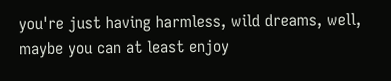you're just having harmless, wild dreams, well, maybe you can at least enjoy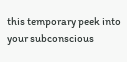this temporary peek into your subconscious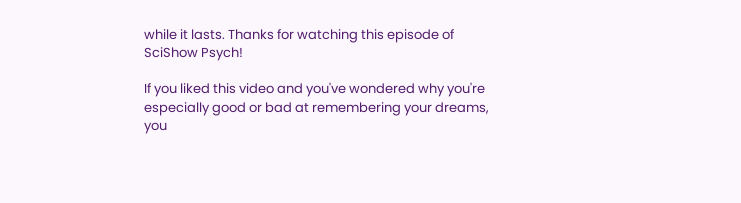while it lasts. Thanks for watching this episode of SciShow Psych!

If you liked this video and you've wondered why you're especially good or bad at remembering your dreams, you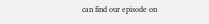can find our episode on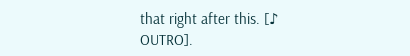that right after this. [♪ OUTRO].